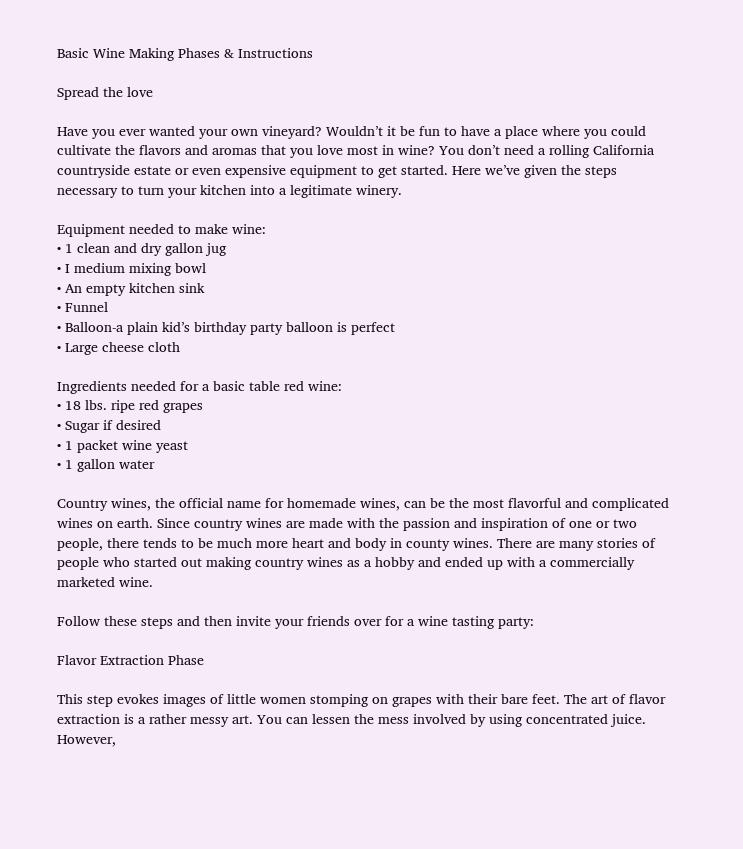Basic Wine Making Phases & Instructions

Spread the love

Have you ever wanted your own vineyard? Wouldn’t it be fun to have a place where you could cultivate the flavors and aromas that you love most in wine? You don’t need a rolling California countryside estate or even expensive equipment to get started. Here we’ve given the steps necessary to turn your kitchen into a legitimate winery.

Equipment needed to make wine:
• 1 clean and dry gallon jug
• I medium mixing bowl
• An empty kitchen sink
• Funnel
• Balloon-a plain kid’s birthday party balloon is perfect
• Large cheese cloth

Ingredients needed for a basic table red wine:
• 18 lbs. ripe red grapes
• Sugar if desired
• 1 packet wine yeast
• 1 gallon water

Country wines, the official name for homemade wines, can be the most flavorful and complicated wines on earth. Since country wines are made with the passion and inspiration of one or two people, there tends to be much more heart and body in county wines. There are many stories of people who started out making country wines as a hobby and ended up with a commercially marketed wine.

Follow these steps and then invite your friends over for a wine tasting party:

Flavor Extraction Phase

This step evokes images of little women stomping on grapes with their bare feet. The art of flavor extraction is a rather messy art. You can lessen the mess involved by using concentrated juice. However,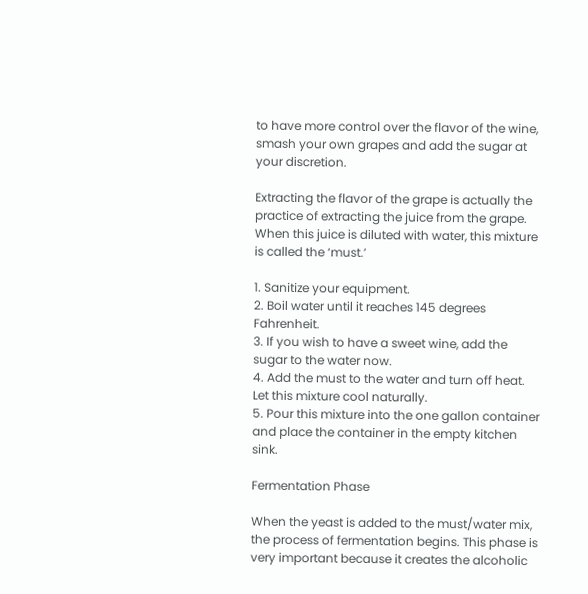to have more control over the flavor of the wine, smash your own grapes and add the sugar at your discretion.

Extracting the flavor of the grape is actually the practice of extracting the juice from the grape. When this juice is diluted with water, this mixture is called the ‘must.’

1. Sanitize your equipment.
2. Boil water until it reaches 145 degrees Fahrenheit.
3. If you wish to have a sweet wine, add the sugar to the water now.
4. Add the must to the water and turn off heat. Let this mixture cool naturally.
5. Pour this mixture into the one gallon container and place the container in the empty kitchen sink.

Fermentation Phase

When the yeast is added to the must/water mix, the process of fermentation begins. This phase is very important because it creates the alcoholic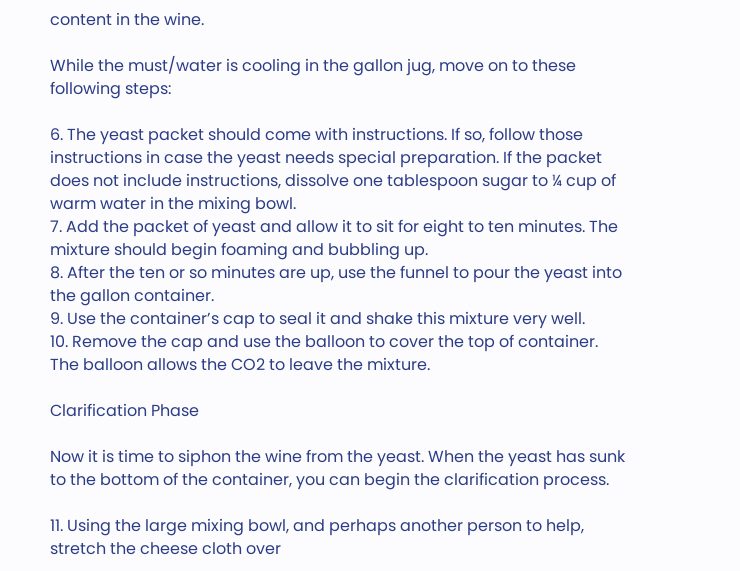content in the wine.

While the must/water is cooling in the gallon jug, move on to these following steps:

6. The yeast packet should come with instructions. If so, follow those instructions in case the yeast needs special preparation. If the packet does not include instructions, dissolve one tablespoon sugar to ¼ cup of warm water in the mixing bowl.
7. Add the packet of yeast and allow it to sit for eight to ten minutes. The mixture should begin foaming and bubbling up.
8. After the ten or so minutes are up, use the funnel to pour the yeast into the gallon container.
9. Use the container’s cap to seal it and shake this mixture very well.
10. Remove the cap and use the balloon to cover the top of container. The balloon allows the CO2 to leave the mixture.

Clarification Phase

Now it is time to siphon the wine from the yeast. When the yeast has sunk to the bottom of the container, you can begin the clarification process.

11. Using the large mixing bowl, and perhaps another person to help, stretch the cheese cloth over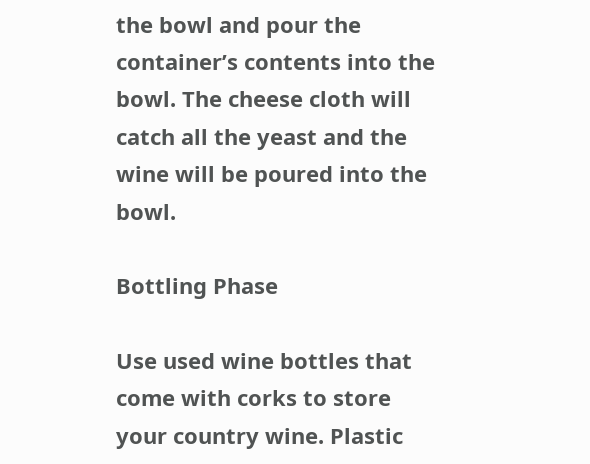the bowl and pour the container’s contents into the bowl. The cheese cloth will catch all the yeast and the wine will be poured into the bowl.

Bottling Phase

Use used wine bottles that come with corks to store your country wine. Plastic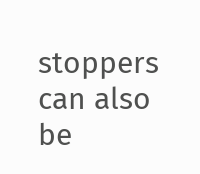stoppers can also be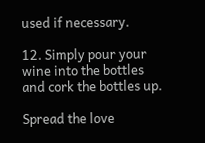used if necessary.

12. Simply pour your wine into the bottles and cork the bottles up.

Spread the love